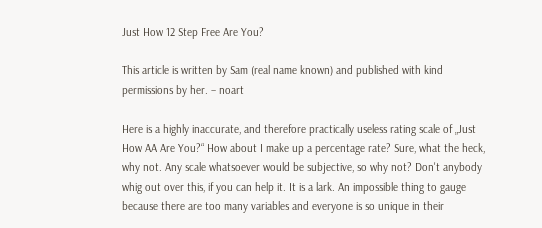Just How 12 Step Free Are You?

This article is written by Sam (real name known) and published with kind permissions by her. – noart

Here is a highly inaccurate, and therefore practically useless rating scale of „Just How AA Are You?“ How about I make up a percentage rate? Sure, what the heck, why not. Any scale whatsoever would be subjective, so why not? Don't anybody whig out over this, if you can help it. It is a lark. An impossible thing to gauge because there are too many variables and everyone is so unique in their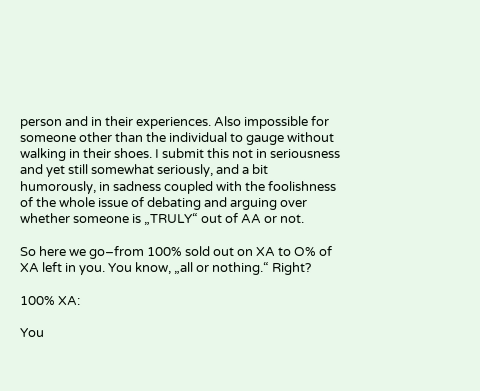person and in their experiences. Also impossible for someone other than the individual to gauge without walking in their shoes. I submit this not in seriousness and yet still somewhat seriously, and a bit humorously, in sadness coupled with the foolishness of the whole issue of debating and arguing over whether someone is „TRULY“ out of AA or not.

So here we go–from 100% sold out on XA to O% of XA left in you. You know, „all or nothing.“ Right?

100% XA:

You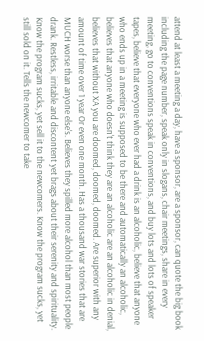attend at least a meeting a day, have a sponsor, are a sponsor, can quote the big book including the page number, speak only in slogans, chair meetings, share in every meeting, go to conventions speak in conventions, and buy lots and lots of speaker tapes, believe that everyone who ever had a drink is an alcoholic, believe that anyone who ends up in a meeting is supposed to be there and automatically an alcoholic, believes that anyone who doesn't think they are an alcoholic are an alcoholic in denial, believes that without XA you are doomed, doomed, doomed. Are superior with any amount of time over 1 year Or even one month. Has a thousand war stories that are MUCH worse than anyone else's. Believes they spilled more alcohol than most people drank. Restless, irritable and discontent yet brags about their serenity and spirituality. Know the program sucks, yet sell it to the newcomers. Know the program sucks, yet still sold on it. Tells the newcomer to take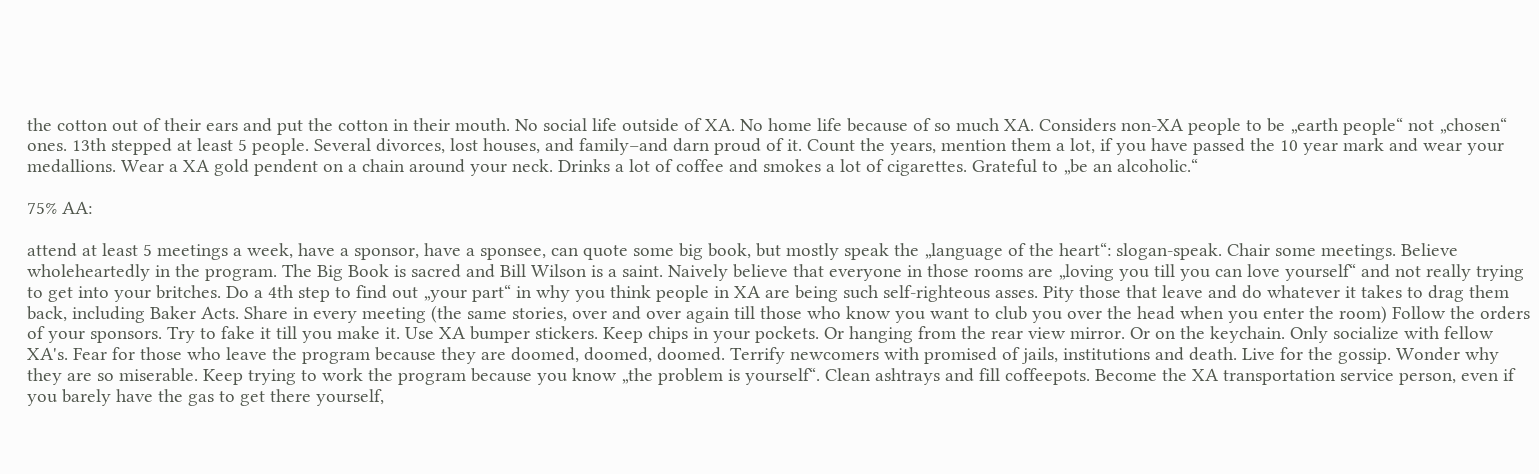the cotton out of their ears and put the cotton in their mouth. No social life outside of XA. No home life because of so much XA. Considers non-XA people to be „earth people“ not „chosen“ ones. 13th stepped at least 5 people. Several divorces, lost houses, and family–and darn proud of it. Count the years, mention them a lot, if you have passed the 10 year mark and wear your medallions. Wear a XA gold pendent on a chain around your neck. Drinks a lot of coffee and smokes a lot of cigarettes. Grateful to „be an alcoholic.“

75% AA:

attend at least 5 meetings a week, have a sponsor, have a sponsee, can quote some big book, but mostly speak the „language of the heart“: slogan-speak. Chair some meetings. Believe wholeheartedly in the program. The Big Book is sacred and Bill Wilson is a saint. Naively believe that everyone in those rooms are „loving you till you can love yourself“ and not really trying to get into your britches. Do a 4th step to find out „your part“ in why you think people in XA are being such self-righteous asses. Pity those that leave and do whatever it takes to drag them back, including Baker Acts. Share in every meeting (the same stories, over and over again till those who know you want to club you over the head when you enter the room) Follow the orders of your sponsors. Try to fake it till you make it. Use XA bumper stickers. Keep chips in your pockets. Or hanging from the rear view mirror. Or on the keychain. Only socialize with fellow XA's. Fear for those who leave the program because they are doomed, doomed, doomed. Terrify newcomers with promised of jails, institutions and death. Live for the gossip. Wonder why they are so miserable. Keep trying to work the program because you know „the problem is yourself“. Clean ashtrays and fill coffeepots. Become the XA transportation service person, even if you barely have the gas to get there yourself,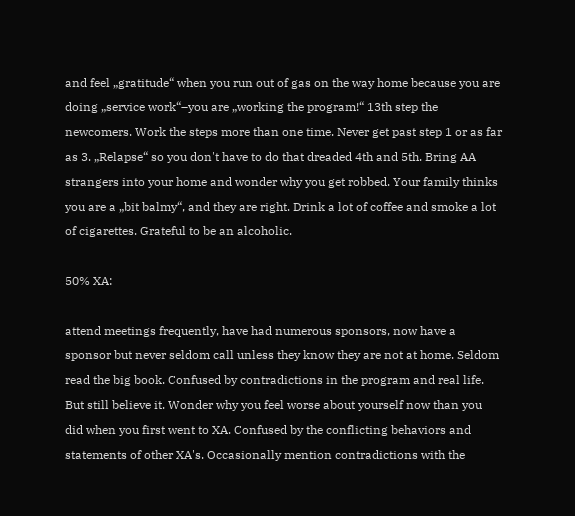and feel „gratitude“ when you run out of gas on the way home because you are doing „service work“–you are „working the program!“ 13th step the newcomers. Work the steps more than one time. Never get past step 1 or as far as 3. „Relapse“ so you don't have to do that dreaded 4th and 5th. Bring AA strangers into your home and wonder why you get robbed. Your family thinks you are a „bit balmy“, and they are right. Drink a lot of coffee and smoke a lot of cigarettes. Grateful to be an alcoholic.

50% XA:

attend meetings frequently, have had numerous sponsors, now have a sponsor but never seldom call unless they know they are not at home. Seldom read the big book. Confused by contradictions in the program and real life. But still believe it. Wonder why you feel worse about yourself now than you did when you first went to XA. Confused by the conflicting behaviors and statements of other XA's. Occasionally mention contradictions with the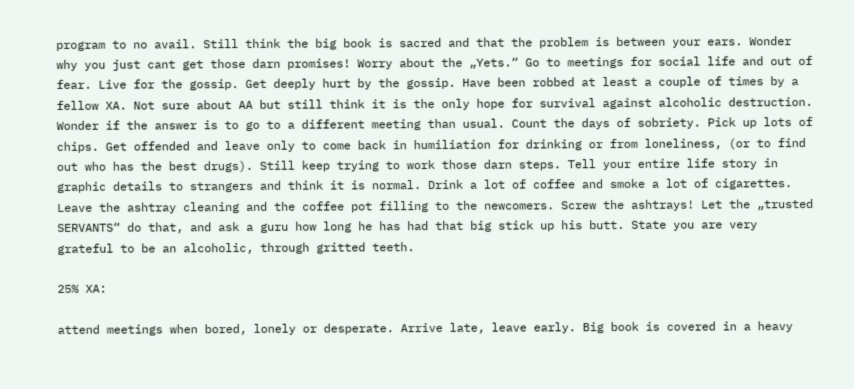program to no avail. Still think the big book is sacred and that the problem is between your ears. Wonder why you just cant get those darn promises! Worry about the „Yets.“ Go to meetings for social life and out of fear. Live for the gossip. Get deeply hurt by the gossip. Have been robbed at least a couple of times by a fellow XA. Not sure about AA but still think it is the only hope for survival against alcoholic destruction. Wonder if the answer is to go to a different meeting than usual. Count the days of sobriety. Pick up lots of chips. Get offended and leave only to come back in humiliation for drinking or from loneliness, (or to find out who has the best drugs). Still keep trying to work those darn steps. Tell your entire life story in graphic details to strangers and think it is normal. Drink a lot of coffee and smoke a lot of cigarettes. Leave the ashtray cleaning and the coffee pot filling to the newcomers. Screw the ashtrays! Let the „trusted SERVANTS“ do that, and ask a guru how long he has had that big stick up his butt. State you are very grateful to be an alcoholic, through gritted teeth.

25% XA:

attend meetings when bored, lonely or desperate. Arrive late, leave early. Big book is covered in a heavy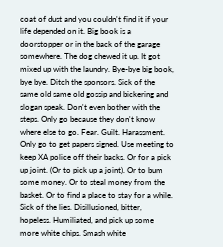coat of dust and you couldn't find it if your life depended on it. Big book is a doorstopper or in the back of the garage somewhere. The dog chewed it up. It got mixed up with the laundry. Bye-bye big book, bye bye. Ditch the sponsors. Sick of the same old same old gossip and bickering and slogan speak. Don't even bother with the steps. Only go because they don't know where else to go. Fear. Guilt. Harassment. Only go to get papers signed. Use meeting to keep XA police off their backs. Or for a pick up joint. (Or to pick up a joint). Or to bum some money. Or to steal money from the basket. Or to find a place to stay for a while. Sick of the lies. Disillusioned, bitter, hopeless. Humiliated, and pick up some more white chips. Smash white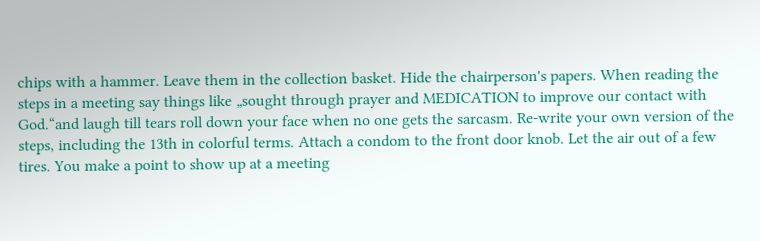chips with a hammer. Leave them in the collection basket. Hide the chairperson's papers. When reading the steps in a meeting say things like „sought through prayer and MEDICATION to improve our contact with God.“and laugh till tears roll down your face when no one gets the sarcasm. Re-write your own version of the steps, including the 13th in colorful terms. Attach a condom to the front door knob. Let the air out of a few tires. You make a point to show up at a meeting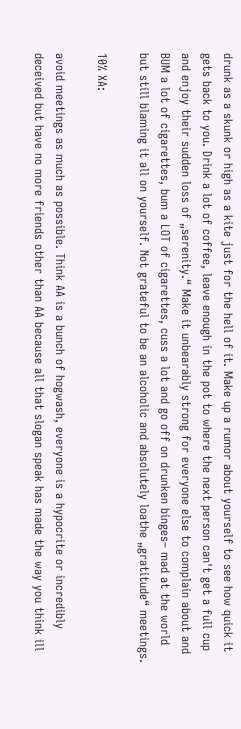drunk as a skunk or high as a kite just for the hell of it. Make up a rumor about yourself to see how quick it gets back to you. Drink a lot of coffee, leave enough in the pot to where the next person can't get a full cup and enjoy their sudden loss of „serenity.“ Make it unbearably strong for everyone else to complain about and BUM a lot of cigarettes, bum a LOT of cigarettes, cuss a lot and go off on drunken binges– mad at the world but still blaming it all on yourself. Not grateful to be an alcoholic and absolutely loathe „gratitude“ meetings.

10% XA:

avoid meetings as much as possible. Think AA is a bunch of hogwash, everyone is a hypocrite or incredibly deceived but have no more friends other than AA because all that slogan speak has made the way you think ill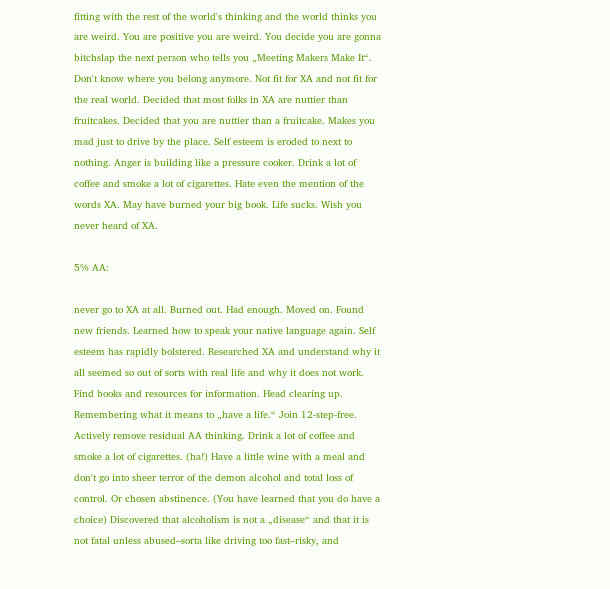fitting with the rest of the world's thinking and the world thinks you are weird. You are positive you are weird. You decide you are gonna bitchslap the next person who tells you „Meeting Makers Make It“. Don't know where you belong anymore. Not fit for XA and not fit for the real world. Decided that most folks in XA are nuttier than fruitcakes. Decided that you are nuttier than a fruitcake. Makes you mad just to drive by the place. Self esteem is eroded to next to nothing. Anger is building like a pressure cooker. Drink a lot of coffee and smoke a lot of cigarettes. Hate even the mention of the words XA. May have burned your big book. Life sucks. Wish you never heard of XA.

5% AA:

never go to XA at all. Burned out. Had enough. Moved on. Found new friends. Learned how to speak your native language again. Self esteem has rapidly bolstered. Researched XA and understand why it all seemed so out of sorts with real life and why it does not work. Find books and resources for information. Head clearing up. Remembering what it means to „have a life.“ Join 12-step-free. Actively remove residual AA thinking. Drink a lot of coffee and smoke a lot of cigarettes. (ha!) Have a little wine with a meal and don't go into sheer terror of the demon alcohol and total loss of control. Or chosen abstinence. (You have learned that you do have a choice) Discovered that alcoholism is not a „disease“ and that it is not fatal unless abused–sorta like driving too fast–risky, and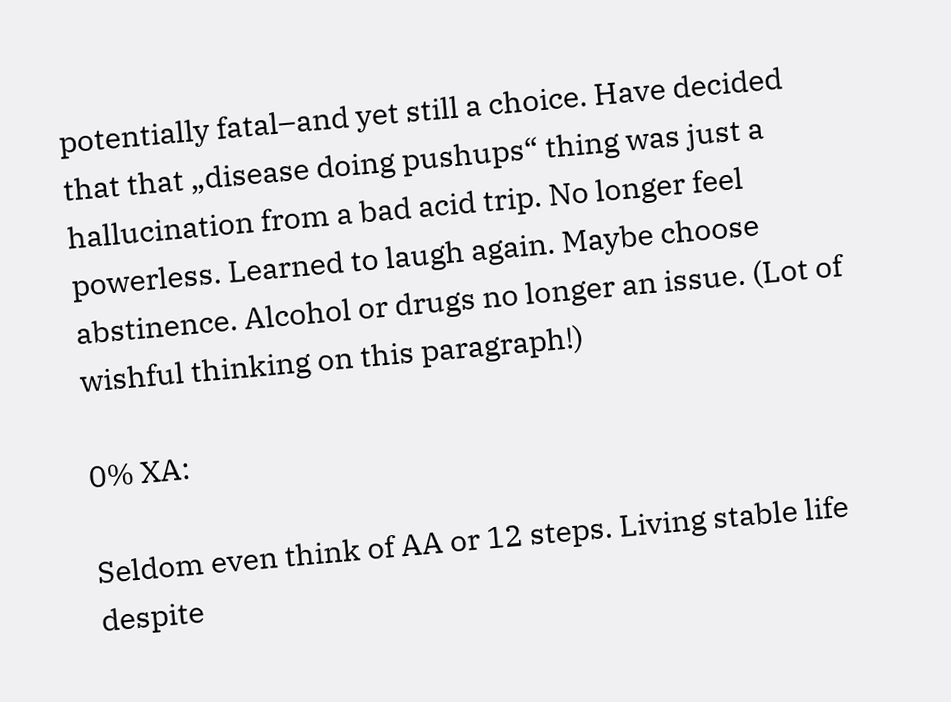potentially fatal–and yet still a choice. Have decided that that „disease doing pushups“ thing was just a hallucination from a bad acid trip. No longer feel powerless. Learned to laugh again. Maybe choose abstinence. Alcohol or drugs no longer an issue. (Lot of wishful thinking on this paragraph!)

0% XA:

Seldom even think of AA or 12 steps. Living stable life despite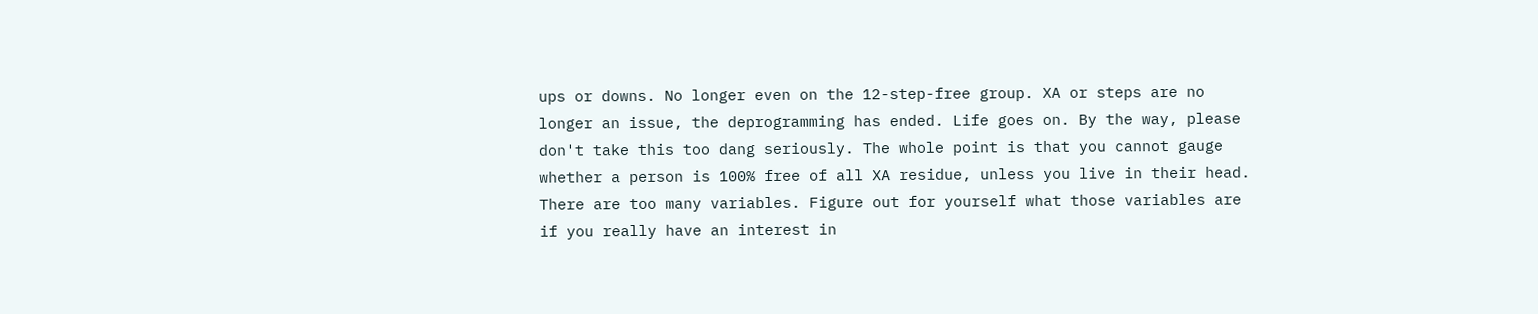ups or downs. No longer even on the 12-step-free group. XA or steps are no longer an issue, the deprogramming has ended. Life goes on. By the way, please don't take this too dang seriously. The whole point is that you cannot gauge whether a person is 100% free of all XA residue, unless you live in their head. There are too many variables. Figure out for yourself what those variables are if you really have an interest in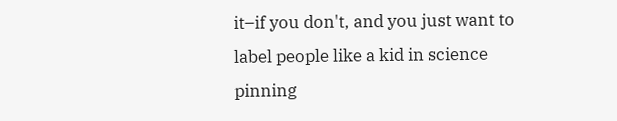it–if you don't, and you just want to label people like a kid in science pinning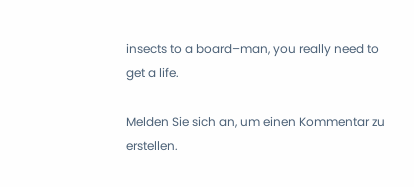insects to a board–man, you really need to get a life.

Melden Sie sich an, um einen Kommentar zu erstellen.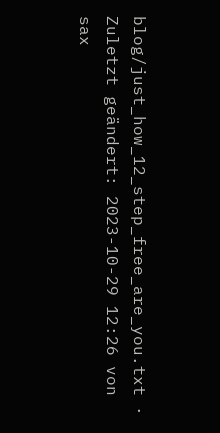blog/just_how_12_step_free_are_you.txt · Zuletzt geändert: 2023-10-29 12:26 von sax